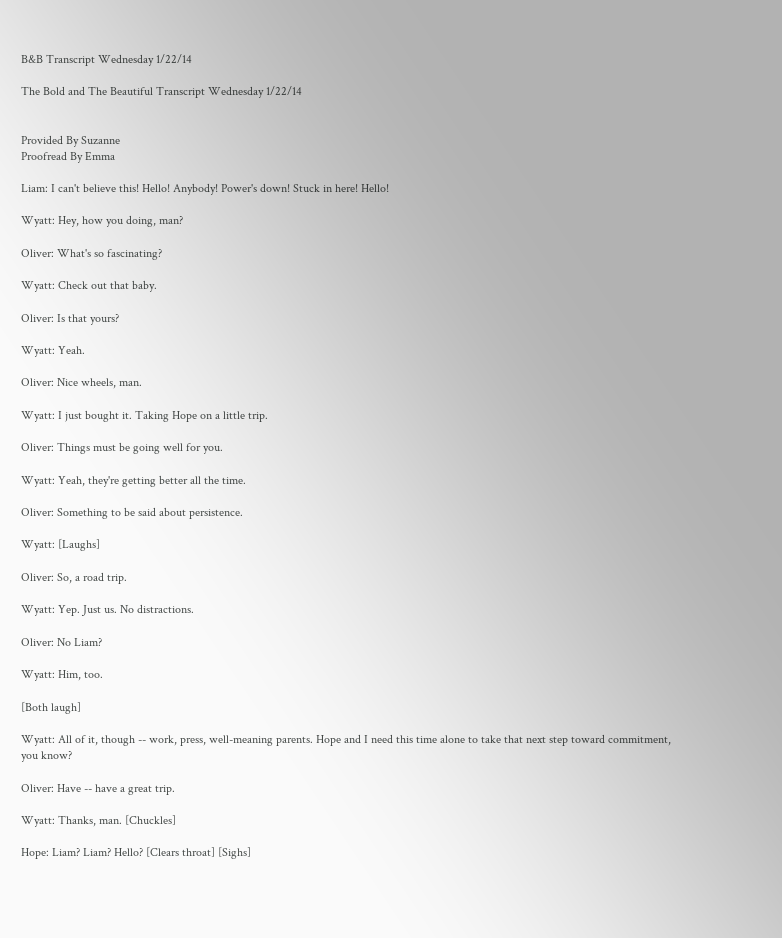B&B Transcript Wednesday 1/22/14

The Bold and The Beautiful Transcript Wednesday 1/22/14


Provided By Suzanne
Proofread By Emma

Liam: I can't believe this! Hello! Anybody! Power's down! Stuck in here! Hello!

Wyatt: Hey, how you doing, man?

Oliver: What's so fascinating?

Wyatt: Check out that baby.

Oliver: Is that yours?

Wyatt: Yeah.

Oliver: Nice wheels, man.

Wyatt: I just bought it. Taking Hope on a little trip.

Oliver: Things must be going well for you.

Wyatt: Yeah, they're getting better all the time.

Oliver: Something to be said about persistence.

Wyatt: [Laughs]

Oliver: So, a road trip.

Wyatt: Yep. Just us. No distractions.

Oliver: No Liam?

Wyatt: Him, too.

[Both laugh]

Wyatt: All of it, though -- work, press, well-meaning parents. Hope and I need this time alone to take that next step toward commitment, you know?

Oliver: Have -- have a great trip.

Wyatt: Thanks, man. [Chuckles]

Hope: Liam? Liam? Hello? [Clears throat] [Sighs]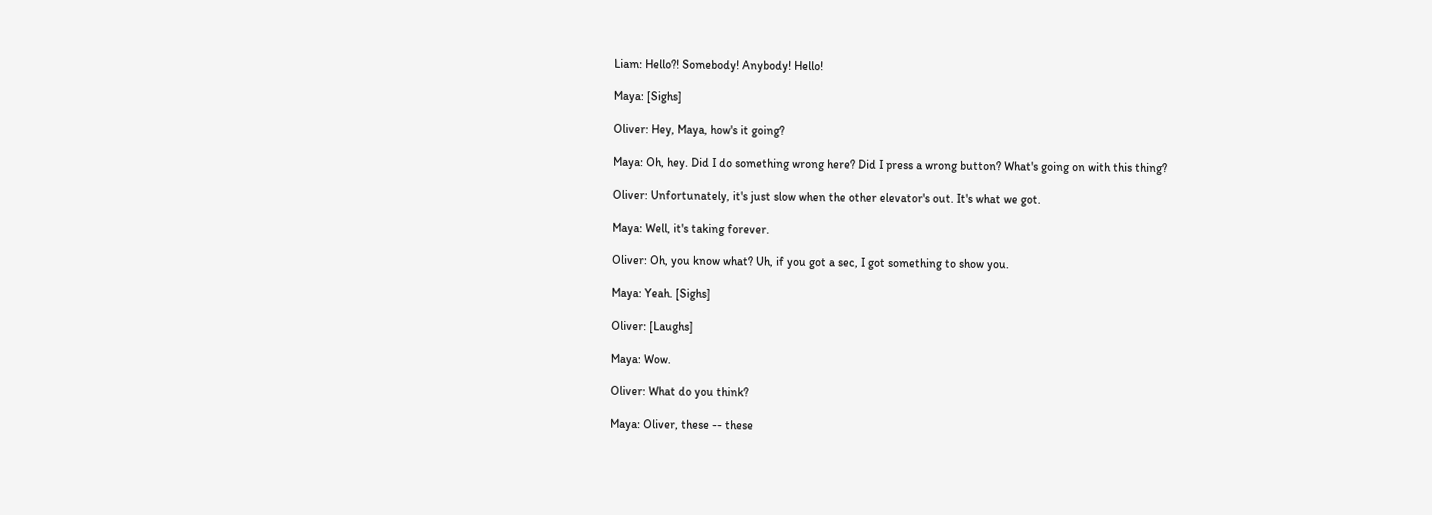Liam: Hello?! Somebody! Anybody! Hello!

Maya: [Sighs]

Oliver: Hey, Maya, how's it going?

Maya: Oh, hey. Did I do something wrong here? Did I press a wrong button? What's going on with this thing?

Oliver: Unfortunately, it's just slow when the other elevator's out. It's what we got.

Maya: Well, it's taking forever.

Oliver: Oh, you know what? Uh, if you got a sec, I got something to show you.

Maya: Yeah. [Sighs]

Oliver: [Laughs]

Maya: Wow.

Oliver: What do you think?

Maya: Oliver, these -- these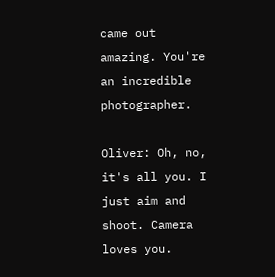came out amazing. You're an incredible photographer.

Oliver: Oh, no, it's all you. I just aim and shoot. Camera loves you.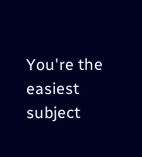You're the easiest subject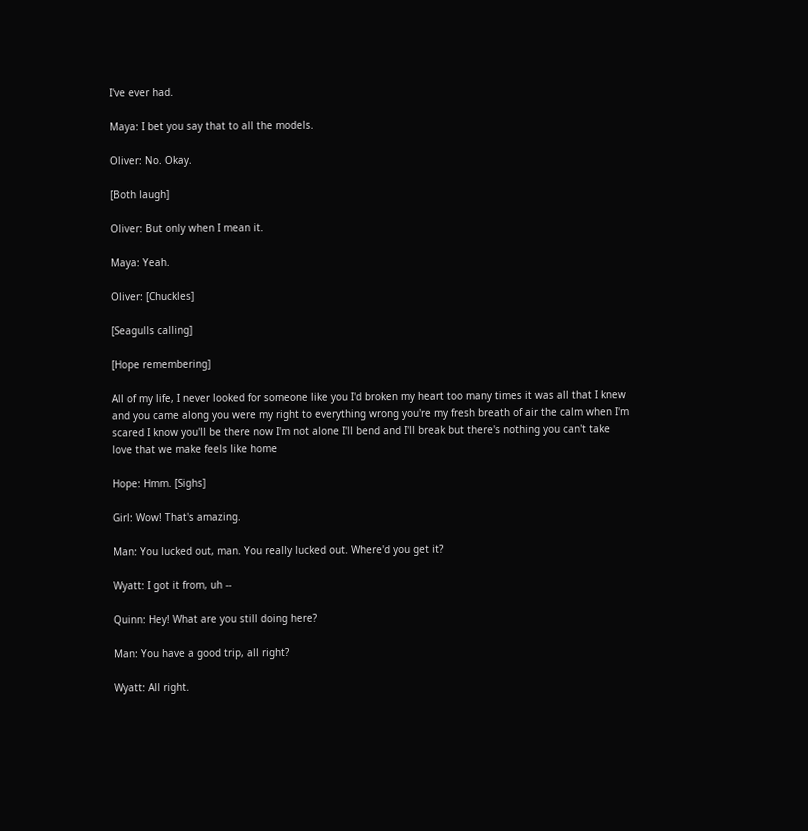I've ever had.

Maya: I bet you say that to all the models.

Oliver: No. Okay.

[Both laugh]

Oliver: But only when I mean it.

Maya: Yeah.

Oliver: [Chuckles]

[Seagulls calling]

[Hope remembering]

All of my life, I never looked for someone like you I'd broken my heart too many times it was all that I knew and you came along you were my right to everything wrong you're my fresh breath of air the calm when I'm scared I know you'll be there now I'm not alone I'll bend and I'll break but there's nothing you can't take love that we make feels like home

Hope: Hmm. [Sighs]

Girl: Wow! That's amazing.

Man: You lucked out, man. You really lucked out. Where'd you get it?

Wyatt: I got it from, uh --

Quinn: Hey! What are you still doing here?

Man: You have a good trip, all right?

Wyatt: All right.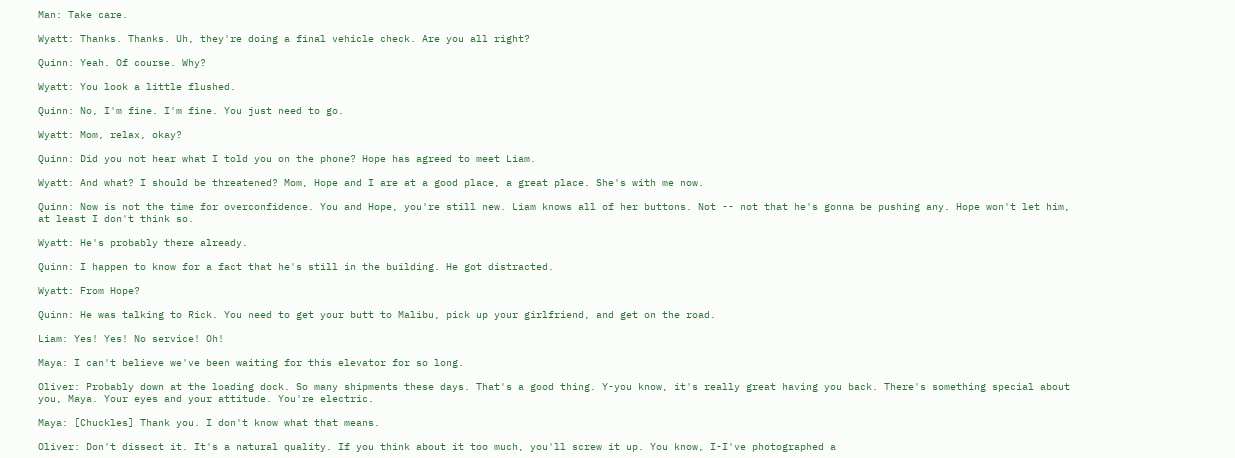Man: Take care.

Wyatt: Thanks. Thanks. Uh, they're doing a final vehicle check. Are you all right?

Quinn: Yeah. Of course. Why?

Wyatt: You look a little flushed.

Quinn: No, I'm fine. I'm fine. You just need to go.

Wyatt: Mom, relax, okay?

Quinn: Did you not hear what I told you on the phone? Hope has agreed to meet Liam.

Wyatt: And what? I should be threatened? Mom, Hope and I are at a good place, a great place. She's with me now.

Quinn: Now is not the time for overconfidence. You and Hope, you're still new. Liam knows all of her buttons. Not -- not that he's gonna be pushing any. Hope won't let him, at least I don't think so.

Wyatt: He's probably there already.

Quinn: I happen to know for a fact that he's still in the building. He got distracted.

Wyatt: From Hope?

Quinn: He was talking to Rick. You need to get your butt to Malibu, pick up your girlfriend, and get on the road.

Liam: Yes! Yes! No service! Oh!

Maya: I can't believe we've been waiting for this elevator for so long.

Oliver: Probably down at the loading dock. So many shipments these days. That's a good thing. Y-you know, it's really great having you back. There's something special about you, Maya. Your eyes and your attitude. You're electric.

Maya: [Chuckles] Thank you. I don't know what that means.

Oliver: Don't dissect it. It's a natural quality. If you think about it too much, you'll screw it up. You know, I-I've photographed a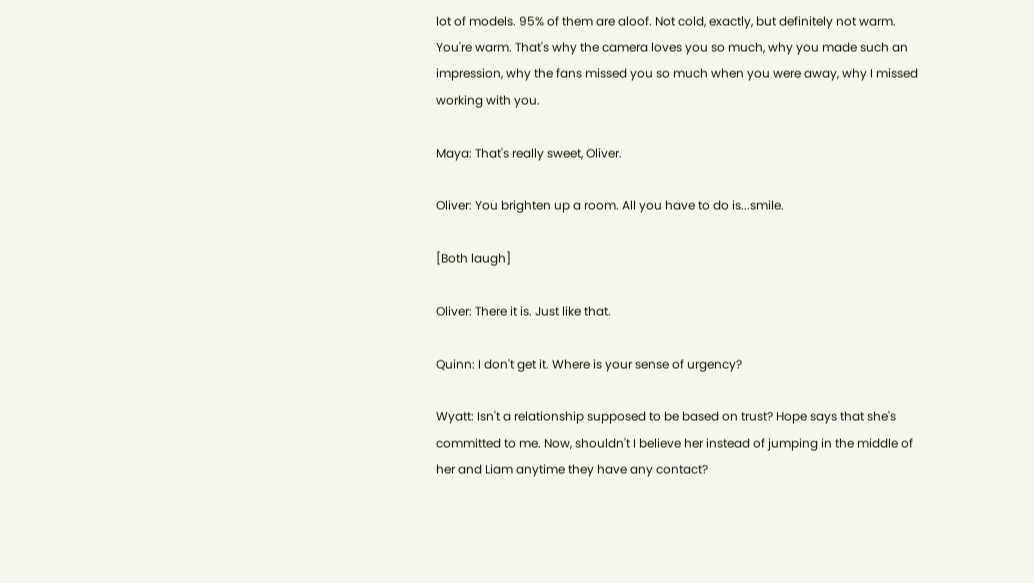lot of models. 95% of them are aloof. Not cold, exactly, but definitely not warm. You're warm. That's why the camera loves you so much, why you made such an impression, why the fans missed you so much when you were away, why I missed working with you.

Maya: That's really sweet, Oliver.

Oliver: You brighten up a room. All you have to do is...smile.

[Both laugh]

Oliver: There it is. Just like that.

Quinn: I don't get it. Where is your sense of urgency?

Wyatt: Isn't a relationship supposed to be based on trust? Hope says that she's committed to me. Now, shouldn't I believe her instead of jumping in the middle of her and Liam anytime they have any contact?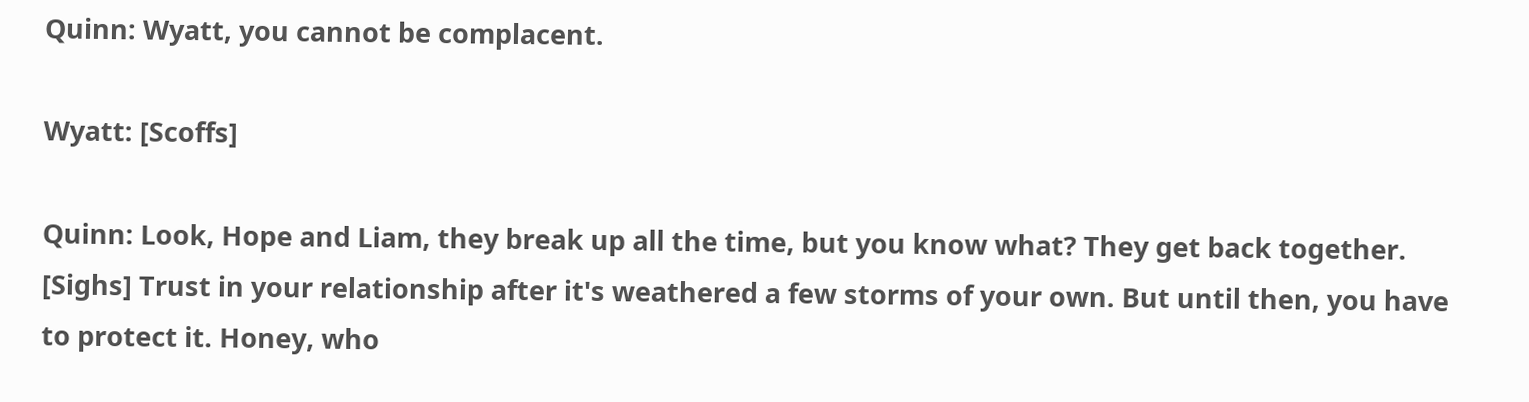Quinn: Wyatt, you cannot be complacent.

Wyatt: [Scoffs]

Quinn: Look, Hope and Liam, they break up all the time, but you know what? They get back together. [Sighs] Trust in your relationship after it's weathered a few storms of your own. But until then, you have to protect it. Honey, who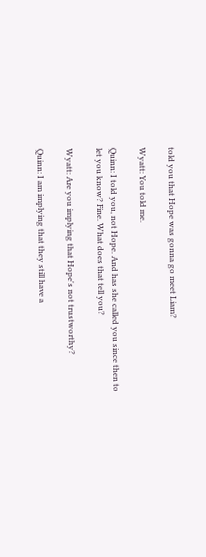told you that Hope was gonna go meet Liam?

Wyatt: You told me.

Quinn: I told you, not Hope. And has she called you since then to let you know? Fine. What does that tell you?

Wyatt: Are you implying that Hope's not trustworthy?

Quinn: I am implying that they still have a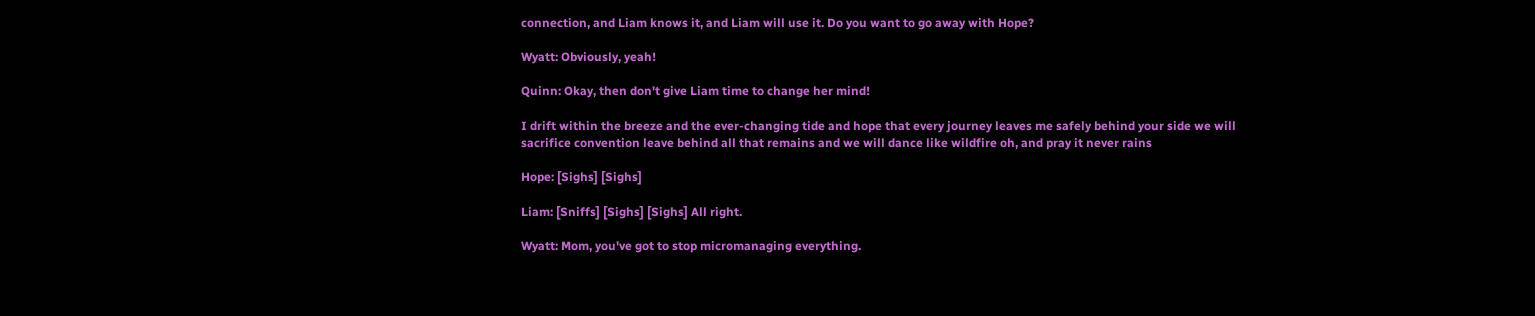connection, and Liam knows it, and Liam will use it. Do you want to go away with Hope?

Wyatt: Obviously, yeah!

Quinn: Okay, then don't give Liam time to change her mind!

I drift within the breeze and the ever-changing tide and hope that every journey leaves me safely behind your side we will sacrifice convention leave behind all that remains and we will dance like wildfire oh, and pray it never rains

Hope: [Sighs] [Sighs]

Liam: [Sniffs] [Sighs] [Sighs] All right.

Wyatt: Mom, you've got to stop micromanaging everything.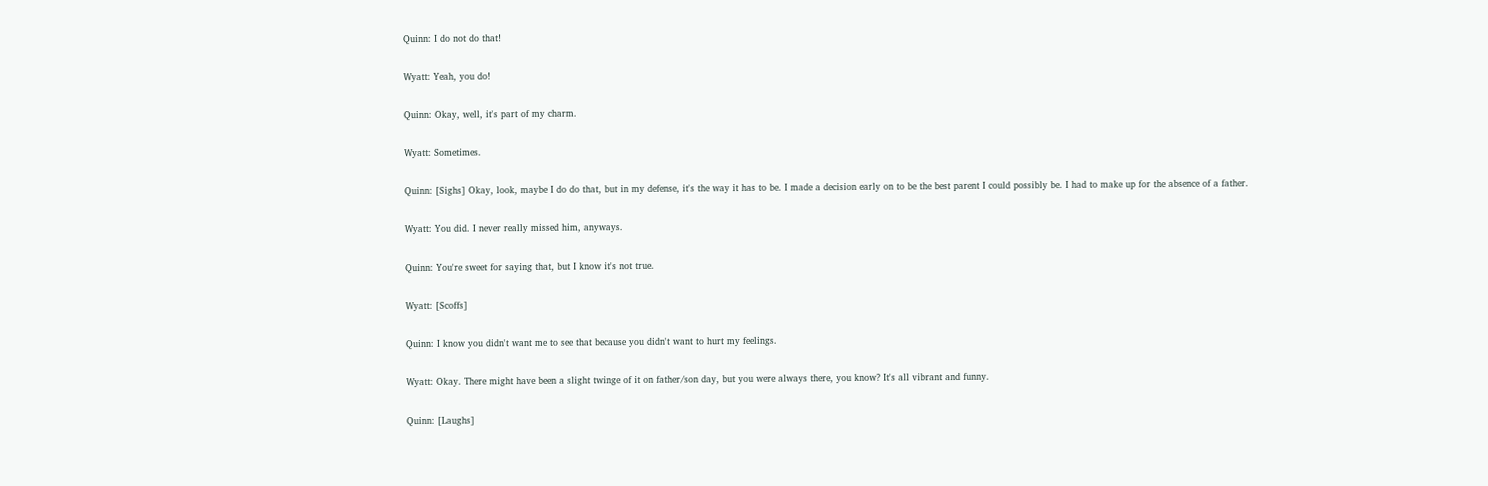Quinn: I do not do that!

Wyatt: Yeah, you do!

Quinn: Okay, well, it's part of my charm.

Wyatt: Sometimes.

Quinn: [Sighs] Okay, look, maybe I do do that, but in my defense, it's the way it has to be. I made a decision early on to be the best parent I could possibly be. I had to make up for the absence of a father.

Wyatt: You did. I never really missed him, anyways.

Quinn: You're sweet for saying that, but I know it's not true.

Wyatt: [Scoffs]

Quinn: I know you didn't want me to see that because you didn't want to hurt my feelings.

Wyatt: Okay. There might have been a slight twinge of it on father/son day, but you were always there, you know? It's all vibrant and funny.

Quinn: [Laughs]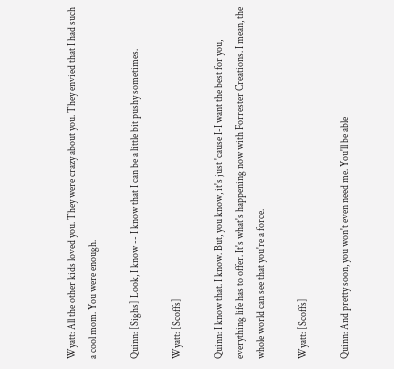Wyatt: All the other kids loved you. They were crazy about you. They envied that I had such a cool mom. You were enough.

Quinn: [Sighs] Look, I know -- I know that I can be a little bit pushy sometimes.

Wyatt: [Scoffs]

Quinn: I know that. I know. But, you know, it's just 'cause I-I want the best for you, everything life has to offer. It's what's happening now with Forrester Creations. I mean, the whole world can see that you're a force.

Wyatt: [Scoffs]

Quinn: And pretty soon, you won't even need me. You'll be able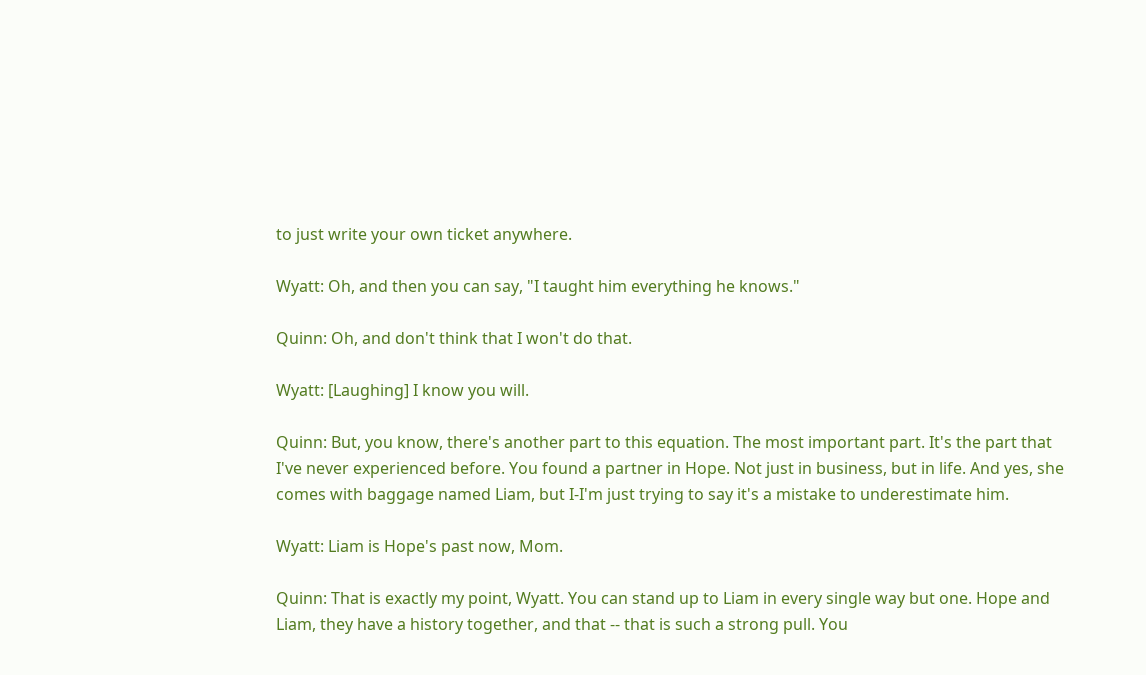to just write your own ticket anywhere.

Wyatt: Oh, and then you can say, "I taught him everything he knows."

Quinn: Oh, and don't think that I won't do that.

Wyatt: [Laughing] I know you will.

Quinn: But, you know, there's another part to this equation. The most important part. It's the part that I've never experienced before. You found a partner in Hope. Not just in business, but in life. And yes, she comes with baggage named Liam, but I-I'm just trying to say it's a mistake to underestimate him.

Wyatt: Liam is Hope's past now, Mom.

Quinn: That is exactly my point, Wyatt. You can stand up to Liam in every single way but one. Hope and Liam, they have a history together, and that -- that is such a strong pull. You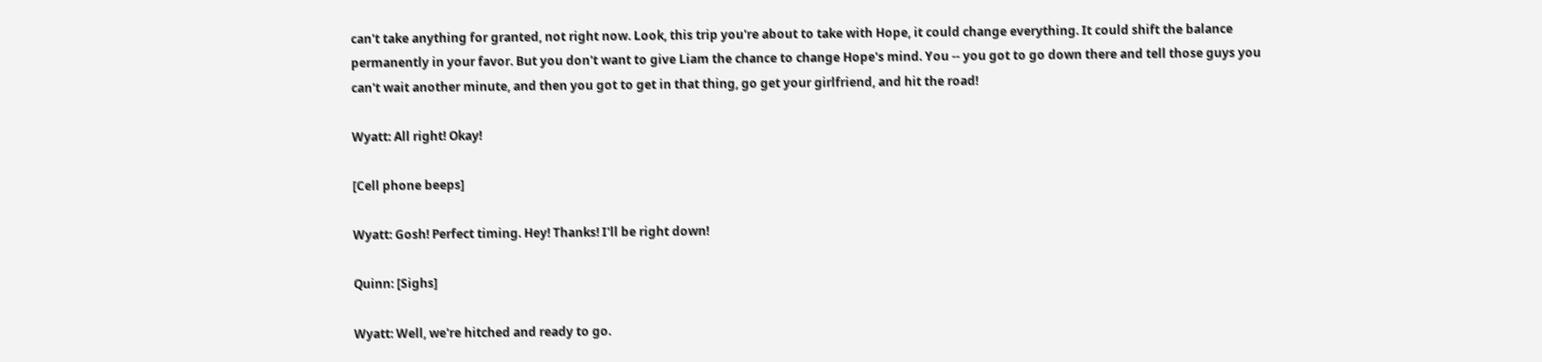can't take anything for granted, not right now. Look, this trip you're about to take with Hope, it could change everything. It could shift the balance permanently in your favor. But you don't want to give Liam the chance to change Hope's mind. You -- you got to go down there and tell those guys you can't wait another minute, and then you got to get in that thing, go get your girlfriend, and hit the road!

Wyatt: All right! Okay!

[Cell phone beeps]

Wyatt: Gosh! Perfect timing. Hey! Thanks! I'll be right down!

Quinn: [Sighs]

Wyatt: Well, we're hitched and ready to go.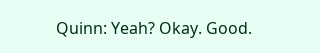Quinn: Yeah? Okay. Good.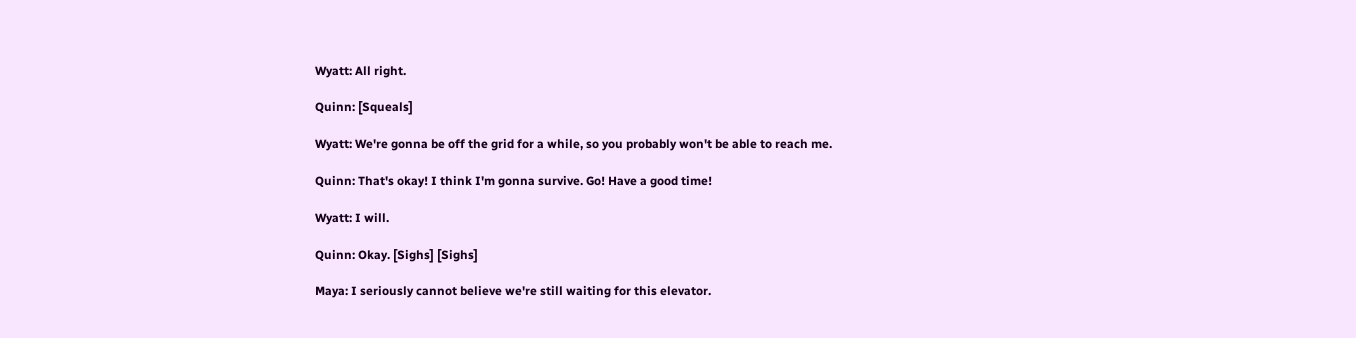Wyatt: All right.

Quinn: [Squeals]

Wyatt: We're gonna be off the grid for a while, so you probably won't be able to reach me.

Quinn: That's okay! I think I'm gonna survive. Go! Have a good time!

Wyatt: I will.

Quinn: Okay. [Sighs] [Sighs]

Maya: I seriously cannot believe we're still waiting for this elevator.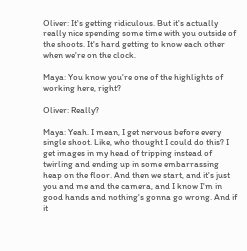Oliver: It's getting ridiculous. But it's actually really nice spending some time with you outside of the shoots. It's hard getting to know each other when we're on the clock.

Maya: You know you're one of the highlights of working here, right?

Oliver: Really?

Maya: Yeah. I mean, I get nervous before every single shoot. Like, who thought I could do this? I get images in my head of tripping instead of twirling and ending up in some embarrassing heap on the floor. And then we start, and it's just you and me and the camera, and I know I'm in good hands and nothing's gonna go wrong. And if it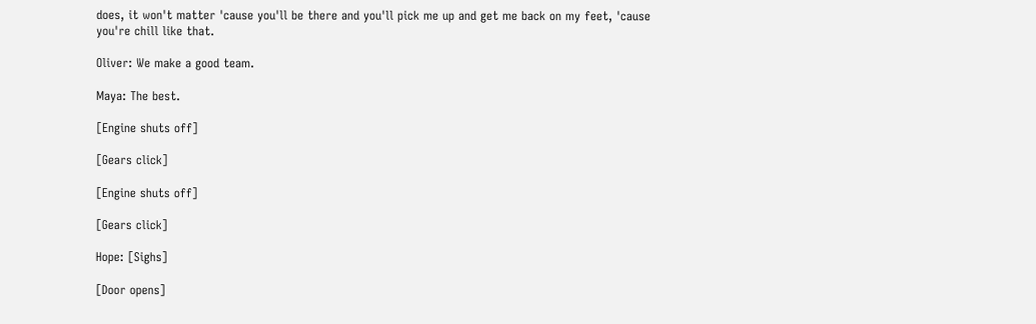does, it won't matter 'cause you'll be there and you'll pick me up and get me back on my feet, 'cause you're chill like that.

Oliver: We make a good team.

Maya: The best.

[Engine shuts off]

[Gears click]

[Engine shuts off]

[Gears click]

Hope: [Sighs]

[Door opens]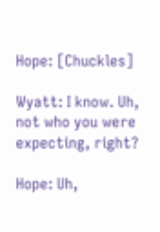Hope: [Chuckles]

Wyatt: I know. Uh, not who you were expecting, right?

Hope: Uh,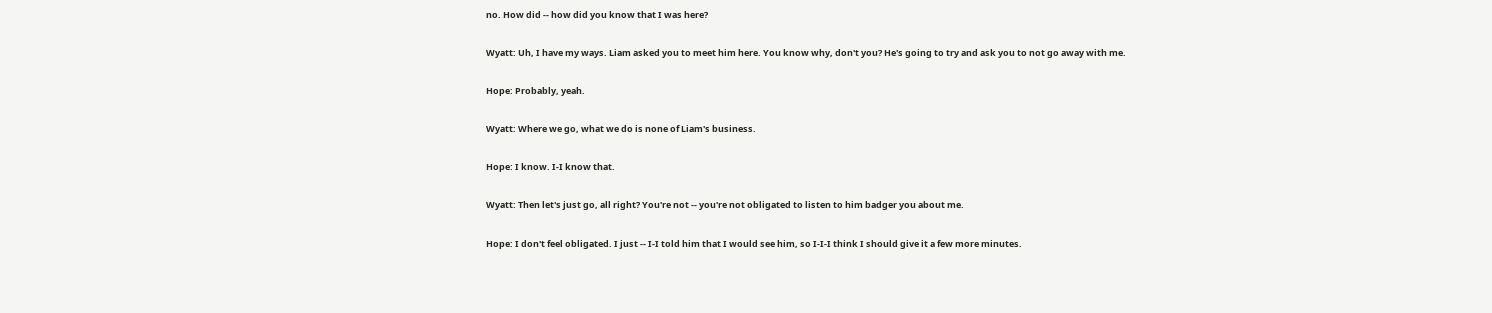no. How did -- how did you know that I was here?

Wyatt: Uh, I have my ways. Liam asked you to meet him here. You know why, don't you? He's going to try and ask you to not go away with me.

Hope: Probably, yeah.

Wyatt: Where we go, what we do is none of Liam's business.

Hope: I know. I-I know that.

Wyatt: Then let's just go, all right? You're not -- you're not obligated to listen to him badger you about me.

Hope: I don't feel obligated. I just -- I-I told him that I would see him, so I-I-I think I should give it a few more minutes.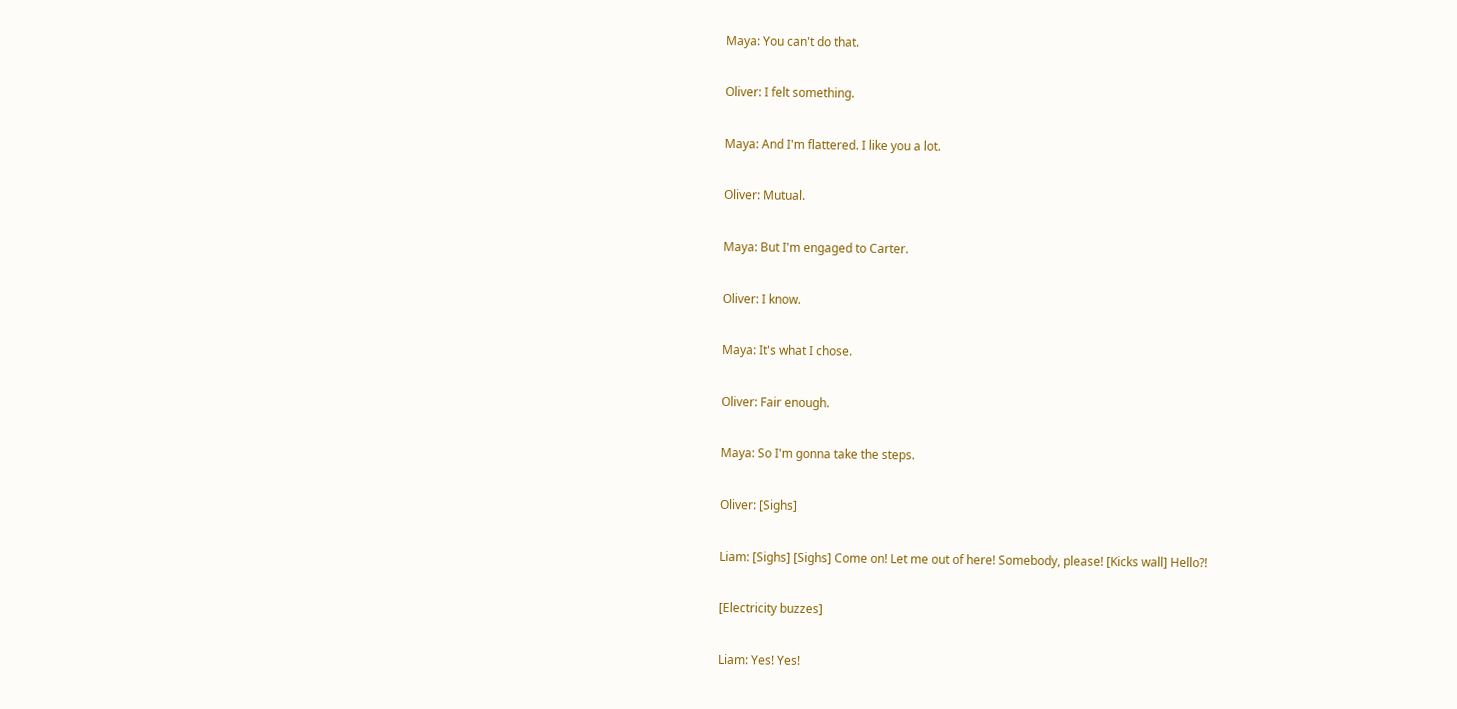Maya: You can't do that.

Oliver: I felt something.

Maya: And I'm flattered. I like you a lot.

Oliver: Mutual.

Maya: But I'm engaged to Carter.

Oliver: I know.

Maya: It's what I chose.

Oliver: Fair enough.

Maya: So I'm gonna take the steps.

Oliver: [Sighs]

Liam: [Sighs] [Sighs] Come on! Let me out of here! Somebody, please! [Kicks wall] Hello?!

[Electricity buzzes]

Liam: Yes! Yes!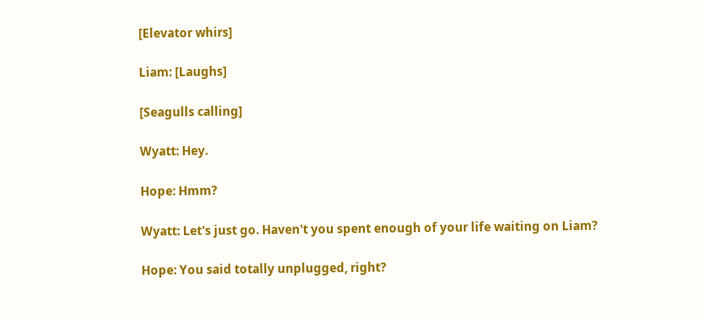[Elevator whirs]

Liam: [Laughs]

[Seagulls calling]

Wyatt: Hey.

Hope: Hmm?

Wyatt: Let's just go. Haven't you spent enough of your life waiting on Liam?

Hope: You said totally unplugged, right?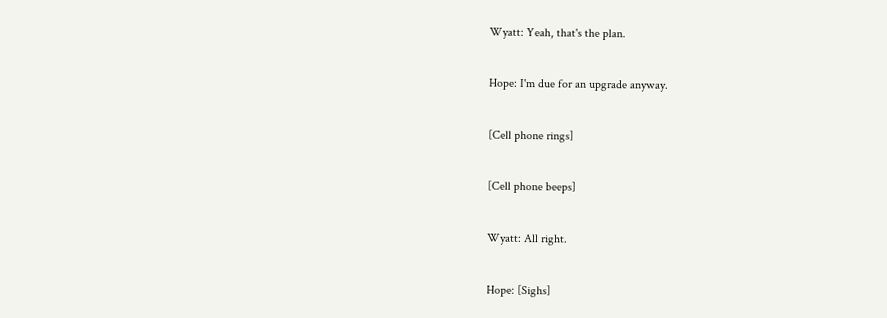Wyatt: Yeah, that's the plan.

Hope: I'm due for an upgrade anyway.

[Cell phone rings]

[Cell phone beeps]

Wyatt: All right.

Hope: [Sighs]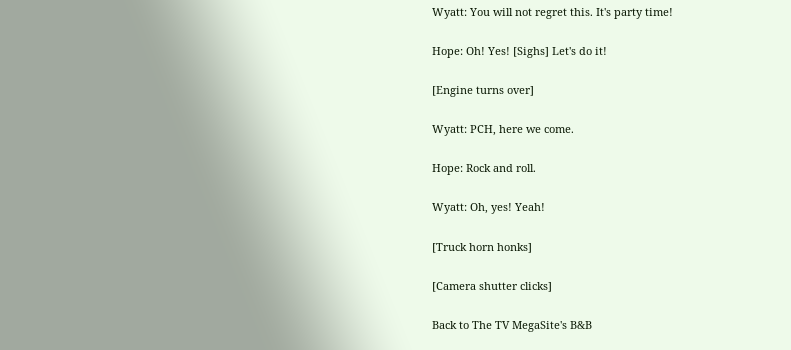Wyatt: You will not regret this. It's party time!

Hope: Oh! Yes! [Sighs] Let's do it!

[Engine turns over]

Wyatt: PCH, here we come.

Hope: Rock and roll.

Wyatt: Oh, yes! Yeah!

[Truck horn honks]

[Camera shutter clicks]

Back to The TV MegaSite's B&B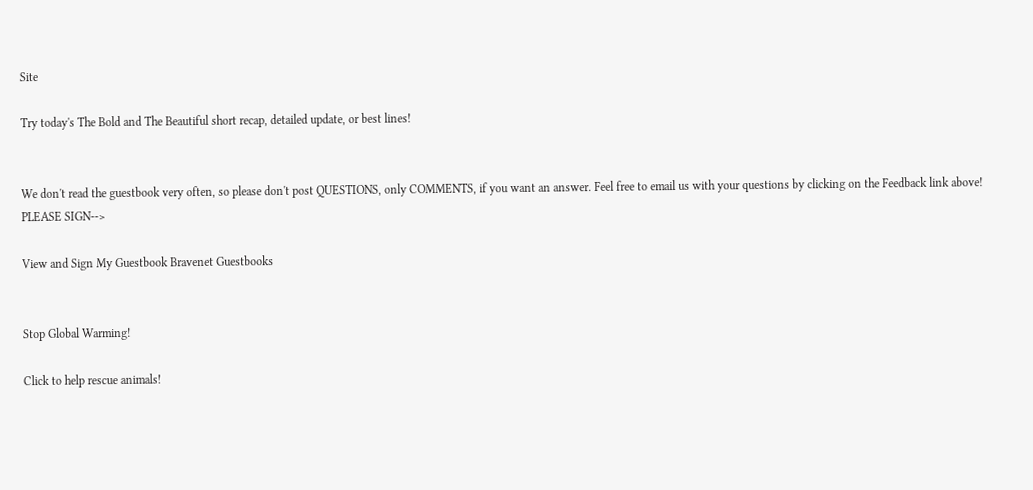Site

Try today's The Bold and The Beautiful short recap, detailed update, or best lines!


We don't read the guestbook very often, so please don't post QUESTIONS, only COMMENTS, if you want an answer. Feel free to email us with your questions by clicking on the Feedback link above! PLEASE SIGN-->

View and Sign My Guestbook Bravenet Guestbooks


Stop Global Warming!

Click to help rescue animals!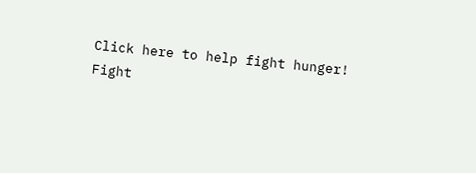Click here to help fight hunger!
Fight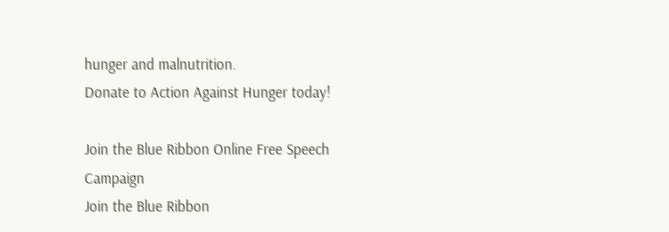hunger and malnutrition.
Donate to Action Against Hunger today!

Join the Blue Ribbon Online Free Speech Campaign
Join the Blue Ribbon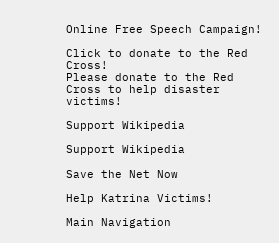Online Free Speech Campaign!

Click to donate to the Red Cross!
Please donate to the Red Cross to help disaster victims!

Support Wikipedia

Support Wikipedia

Save the Net Now

Help Katrina Victims!

Main Navigation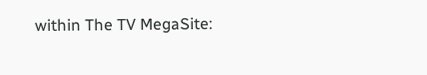within The TV MegaSite: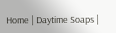Home | Daytime Soaps |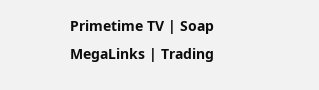Primetime TV | Soap MegaLinks | Trading